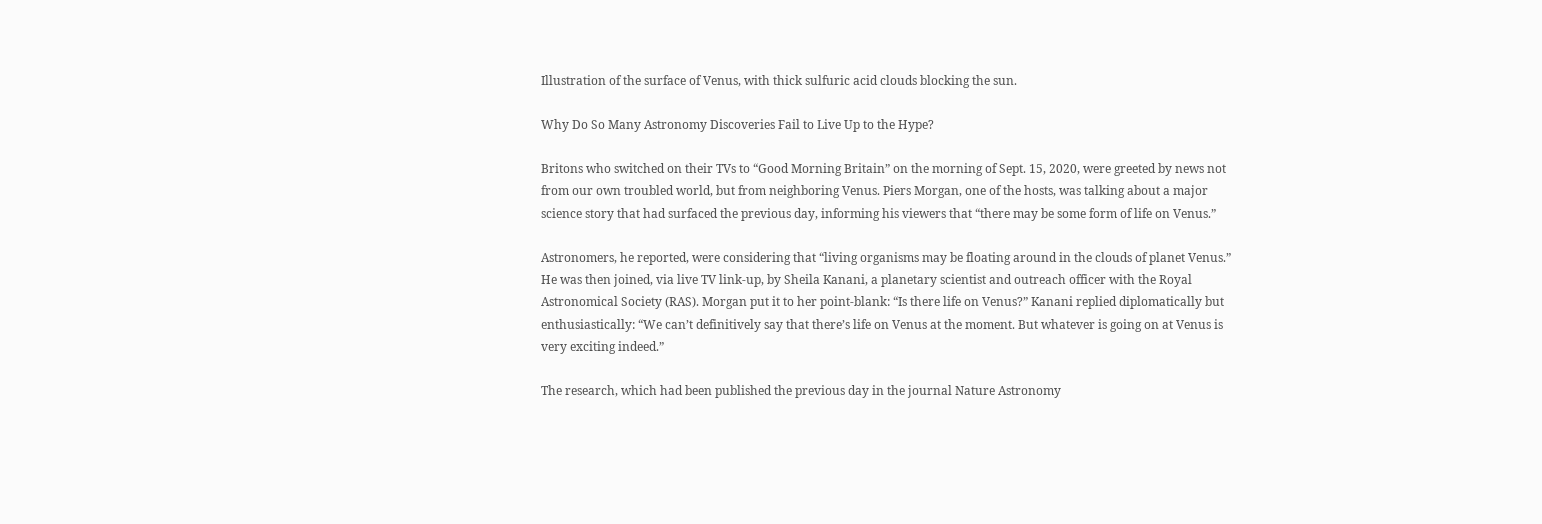Illustration of the surface of Venus, with thick sulfuric acid clouds blocking the sun.

Why Do So Many Astronomy Discoveries Fail to Live Up to the Hype?

Britons who switched on their TVs to “Good Morning Britain” on the morning of Sept. 15, 2020, were greeted by news not from our own troubled world, but from neighboring Venus. Piers Morgan, one of the hosts, was talking about a major science story that had surfaced the previous day, informing his viewers that “there may be some form of life on Venus.”

Astronomers, he reported, were considering that “living organisms may be floating around in the clouds of planet Venus.” He was then joined, via live TV link-up, by Sheila Kanani, a planetary scientist and outreach officer with the Royal Astronomical Society (RAS). Morgan put it to her point-blank: “Is there life on Venus?” Kanani replied diplomatically but enthusiastically: “We can’t definitively say that there’s life on Venus at the moment. But whatever is going on at Venus is very exciting indeed.”

The research, which had been published the previous day in the journal Nature Astronomy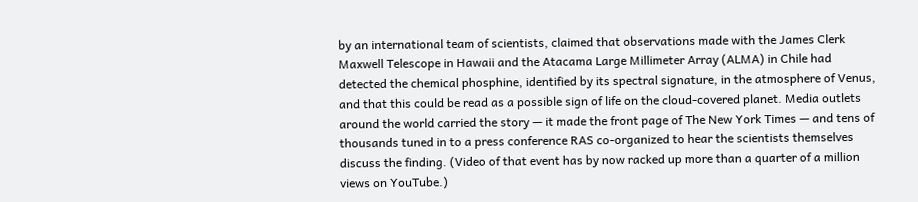by an international team of scientists, claimed that observations made with the James Clerk Maxwell Telescope in Hawaii and the Atacama Large Millimeter Array (ALMA) in Chile had detected the chemical phosphine, identified by its spectral signature, in the atmosphere of Venus, and that this could be read as a possible sign of life on the cloud-covered planet. Media outlets around the world carried the story — it made the front page of The New York Times — and tens of thousands tuned in to a press conference RAS co-organized to hear the scientists themselves discuss the finding. (Video of that event has by now racked up more than a quarter of a million views on YouTube.)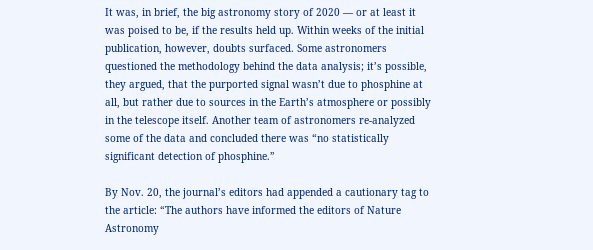It was, in brief, the big astronomy story of 2020 — or at least it was poised to be, if the results held up. Within weeks of the initial publication, however, doubts surfaced. Some astronomers questioned the methodology behind the data analysis; it’s possible, they argued, that the purported signal wasn’t due to phosphine at all, but rather due to sources in the Earth’s atmosphere or possibly in the telescope itself. Another team of astronomers re-analyzed some of the data and concluded there was “no statistically significant detection of phosphine.”

By Nov. 20, the journal’s editors had appended a cautionary tag to the article: “The authors have informed the editors of Nature Astronomy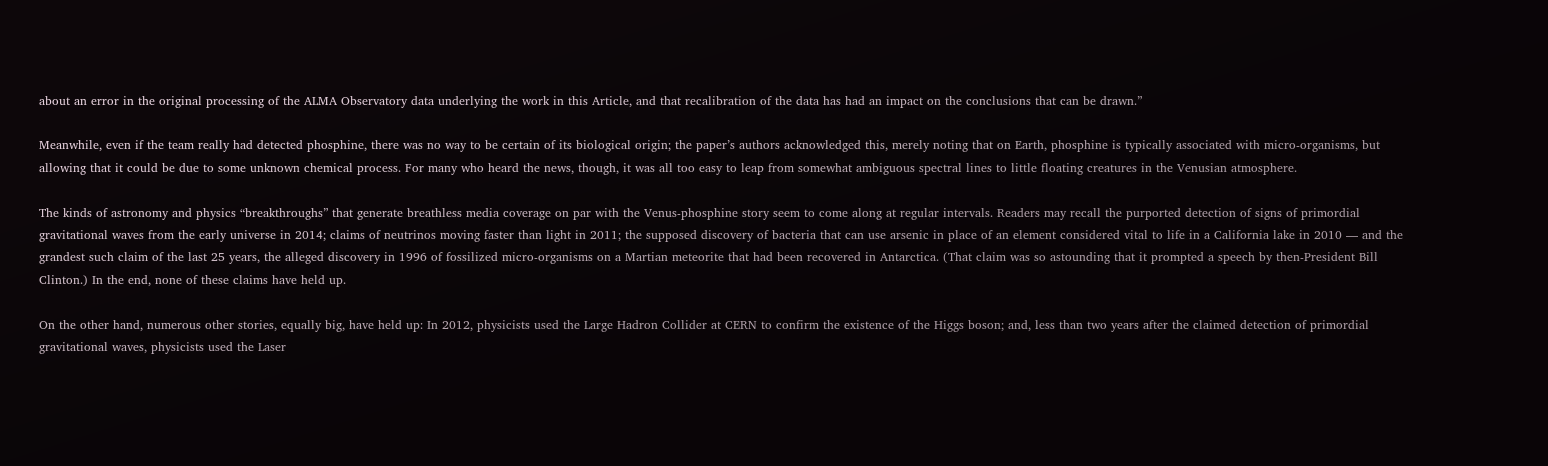about an error in the original processing of the ALMA Observatory data underlying the work in this Article, and that recalibration of the data has had an impact on the conclusions that can be drawn.”

Meanwhile, even if the team really had detected phosphine, there was no way to be certain of its biological origin; the paper’s authors acknowledged this, merely noting that on Earth, phosphine is typically associated with micro-organisms, but allowing that it could be due to some unknown chemical process. For many who heard the news, though, it was all too easy to leap from somewhat ambiguous spectral lines to little floating creatures in the Venusian atmosphere.

The kinds of astronomy and physics “breakthroughs” that generate breathless media coverage on par with the Venus-phosphine story seem to come along at regular intervals. Readers may recall the purported detection of signs of primordial gravitational waves from the early universe in 2014; claims of neutrinos moving faster than light in 2011; the supposed discovery of bacteria that can use arsenic in place of an element considered vital to life in a California lake in 2010 — and the grandest such claim of the last 25 years, the alleged discovery in 1996 of fossilized micro-organisms on a Martian meteorite that had been recovered in Antarctica. (That claim was so astounding that it prompted a speech by then-President Bill Clinton.) In the end, none of these claims have held up.

On the other hand, numerous other stories, equally big, have held up: In 2012, physicists used the Large Hadron Collider at CERN to confirm the existence of the Higgs boson; and, less than two years after the claimed detection of primordial gravitational waves, physicists used the Laser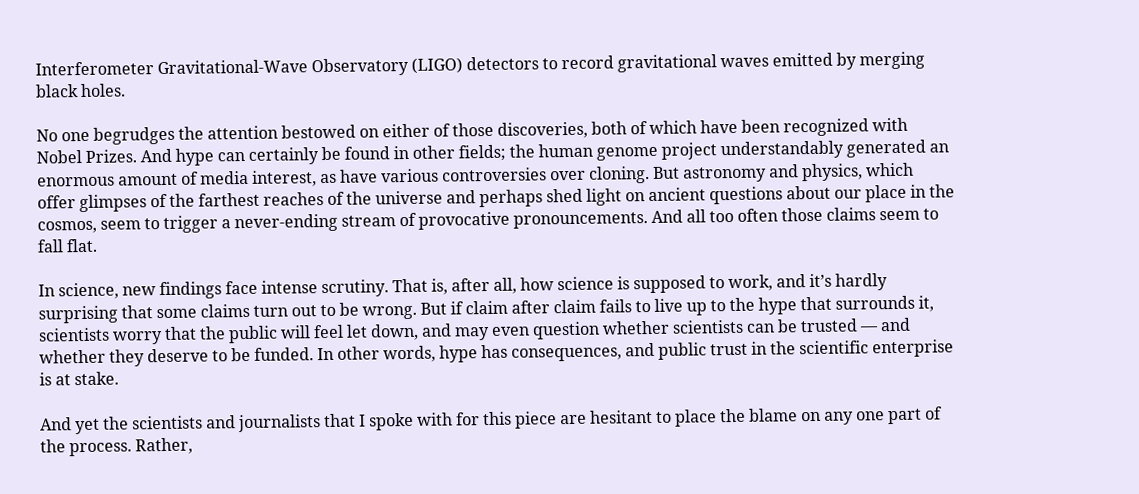Interferometer Gravitational-Wave Observatory (LIGO) detectors to record gravitational waves emitted by merging black holes.

No one begrudges the attention bestowed on either of those discoveries, both of which have been recognized with Nobel Prizes. And hype can certainly be found in other fields; the human genome project understandably generated an enormous amount of media interest, as have various controversies over cloning. But astronomy and physics, which offer glimpses of the farthest reaches of the universe and perhaps shed light on ancient questions about our place in the cosmos, seem to trigger a never-ending stream of provocative pronouncements. And all too often those claims seem to fall flat.

In science, new findings face intense scrutiny. That is, after all, how science is supposed to work, and it’s hardly surprising that some claims turn out to be wrong. But if claim after claim fails to live up to the hype that surrounds it, scientists worry that the public will feel let down, and may even question whether scientists can be trusted — and whether they deserve to be funded. In other words, hype has consequences, and public trust in the scientific enterprise is at stake.

And yet the scientists and journalists that I spoke with for this piece are hesitant to place the blame on any one part of the process. Rather,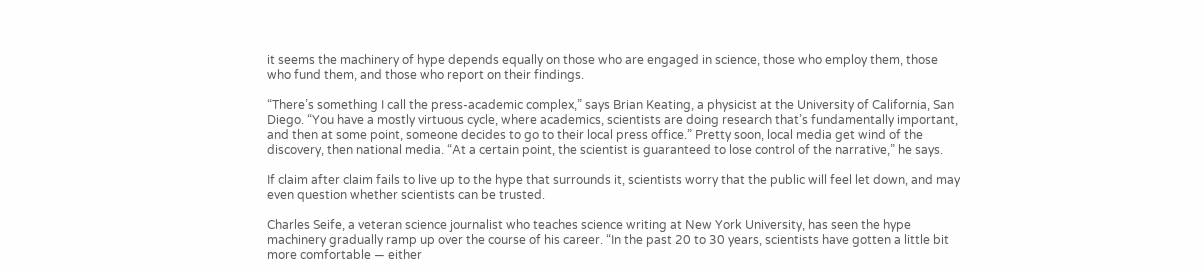it seems the machinery of hype depends equally on those who are engaged in science, those who employ them, those who fund them, and those who report on their findings.

“There’s something I call the press-academic complex,” says Brian Keating, a physicist at the University of California, San Diego. “You have a mostly virtuous cycle, where academics, scientists are doing research that’s fundamentally important, and then at some point, someone decides to go to their local press office.” Pretty soon, local media get wind of the discovery, then national media. “At a certain point, the scientist is guaranteed to lose control of the narrative,” he says.

If claim after claim fails to live up to the hype that surrounds it, scientists worry that the public will feel let down, and may even question whether scientists can be trusted.

Charles Seife, a veteran science journalist who teaches science writing at New York University, has seen the hype machinery gradually ramp up over the course of his career. “In the past 20 to 30 years, scientists have gotten a little bit more comfortable — either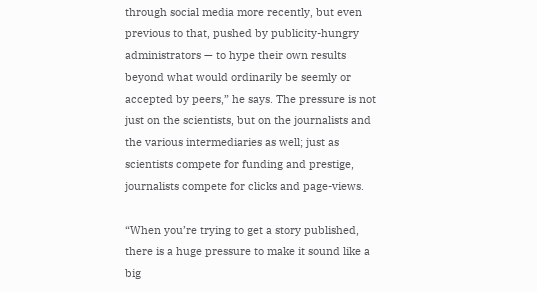through social media more recently, but even previous to that, pushed by publicity-hungry administrators — to hype their own results beyond what would ordinarily be seemly or accepted by peers,” he says. The pressure is not just on the scientists, but on the journalists and the various intermediaries as well; just as scientists compete for funding and prestige, journalists compete for clicks and page-views.

“When you’re trying to get a story published, there is a huge pressure to make it sound like a big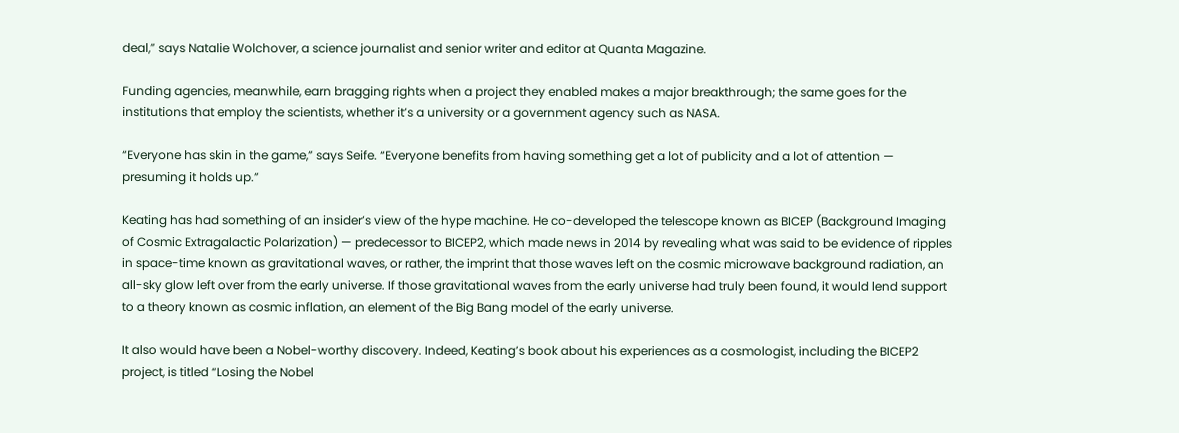deal,” says Natalie Wolchover, a science journalist and senior writer and editor at Quanta Magazine.

Funding agencies, meanwhile, earn bragging rights when a project they enabled makes a major breakthrough; the same goes for the institutions that employ the scientists, whether it’s a university or a government agency such as NASA.

“Everyone has skin in the game,” says Seife. “Everyone benefits from having something get a lot of publicity and a lot of attention — presuming it holds up.”

Keating has had something of an insider’s view of the hype machine. He co-developed the telescope known as BICEP (Background Imaging of Cosmic Extragalactic Polarization) — predecessor to BICEP2, which made news in 2014 by revealing what was said to be evidence of ripples in space-time known as gravitational waves, or rather, the imprint that those waves left on the cosmic microwave background radiation, an all-sky glow left over from the early universe. If those gravitational waves from the early universe had truly been found, it would lend support to a theory known as cosmic inflation, an element of the Big Bang model of the early universe.

It also would have been a Nobel-worthy discovery. Indeed, Keating’s book about his experiences as a cosmologist, including the BICEP2 project, is titled “Losing the Nobel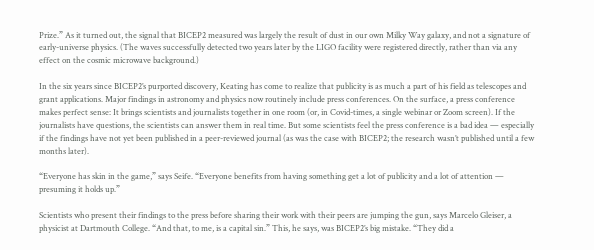Prize.” As it turned out, the signal that BICEP2 measured was largely the result of dust in our own Milky Way galaxy, and not a signature of early-universe physics. (The waves successfully detected two years later by the LIGO facility were registered directly, rather than via any effect on the cosmic microwave background.)

In the six years since BICEP2’s purported discovery, Keating has come to realize that publicity is as much a part of his field as telescopes and grant applications. Major findings in astronomy and physics now routinely include press conferences. On the surface, a press conference makes perfect sense: It brings scientists and journalists together in one room (or, in Covid-times, a single webinar or Zoom screen). If the journalists have questions, the scientists can answer them in real time. But some scientists feel the press conference is a bad idea — especially if the findings have not yet been published in a peer-reviewed journal (as was the case with BICEP2; the research wasn’t published until a few months later).

“Everyone has skin in the game,” says Seife. “Everyone benefits from having something get a lot of publicity and a lot of attention — presuming it holds up.”

Scientists who present their findings to the press before sharing their work with their peers are jumping the gun, says Marcelo Gleiser, a physicist at Dartmouth College. “And that, to me, is a capital sin.” This, he says, was BICEP2’s big mistake. “They did a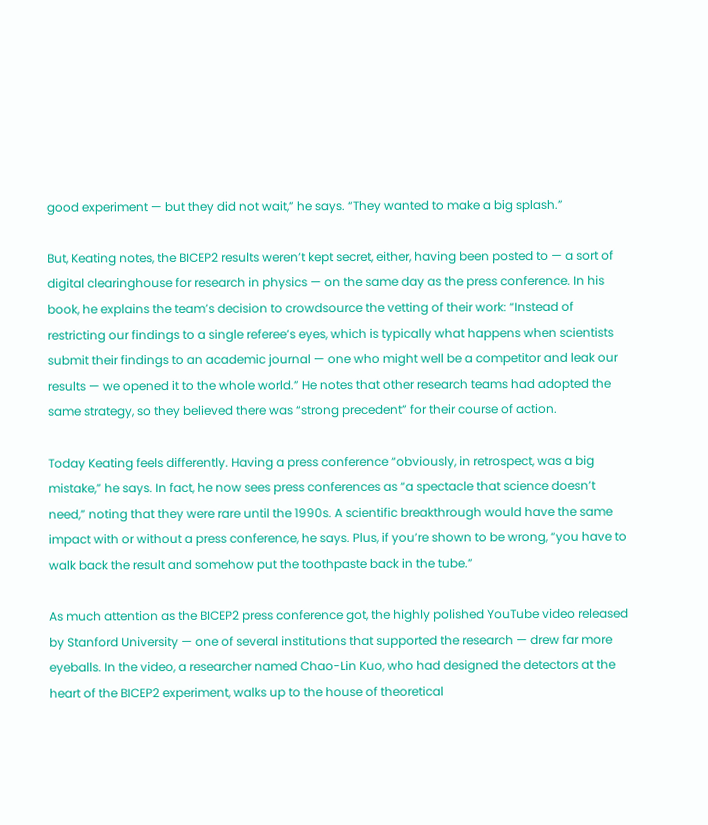good experiment — but they did not wait,” he says. “They wanted to make a big splash.”

But, Keating notes, the BICEP2 results weren’t kept secret, either, having been posted to — a sort of digital clearinghouse for research in physics — on the same day as the press conference. In his book, he explains the team’s decision to crowdsource the vetting of their work: “Instead of restricting our findings to a single referee’s eyes, which is typically what happens when scientists submit their findings to an academic journal — one who might well be a competitor and leak our results — we opened it to the whole world.” He notes that other research teams had adopted the same strategy, so they believed there was “strong precedent” for their course of action.

Today Keating feels differently. Having a press conference “obviously, in retrospect, was a big mistake,” he says. In fact, he now sees press conferences as “a spectacle that science doesn’t need,” noting that they were rare until the 1990s. A scientific breakthrough would have the same impact with or without a press conference, he says. Plus, if you’re shown to be wrong, “you have to walk back the result and somehow put the toothpaste back in the tube.”

As much attention as the BICEP2 press conference got, the highly polished YouTube video released by Stanford University — one of several institutions that supported the research — drew far more eyeballs. In the video, a researcher named Chao-Lin Kuo, who had designed the detectors at the heart of the BICEP2 experiment, walks up to the house of theoretical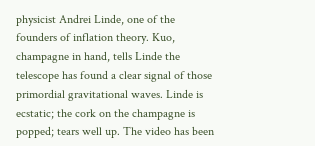physicist Andrei Linde, one of the founders of inflation theory. Kuo, champagne in hand, tells Linde the telescope has found a clear signal of those primordial gravitational waves. Linde is ecstatic; the cork on the champagne is popped; tears well up. The video has been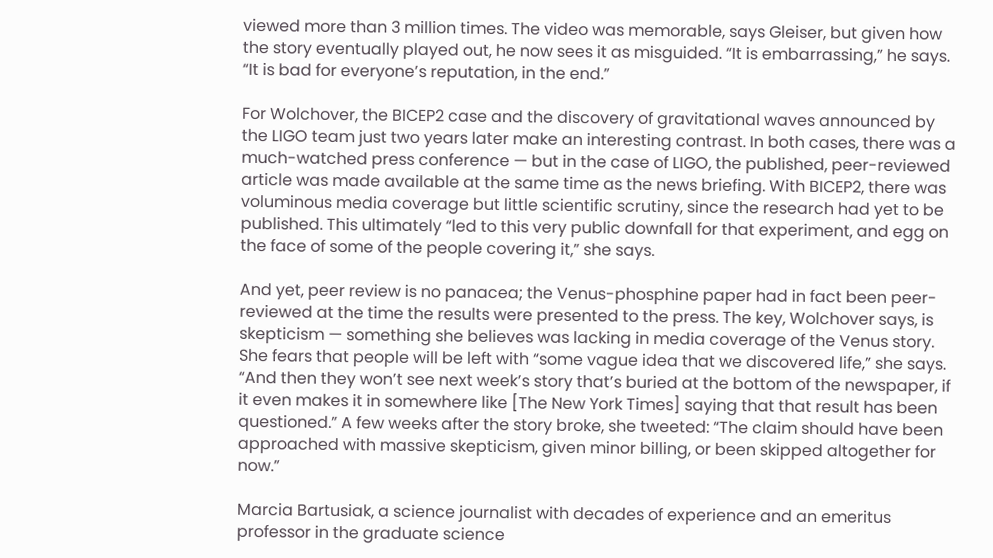viewed more than 3 million times. The video was memorable, says Gleiser, but given how the story eventually played out, he now sees it as misguided. “It is embarrassing,” he says. “It is bad for everyone’s reputation, in the end.”

For Wolchover, the BICEP2 case and the discovery of gravitational waves announced by the LIGO team just two years later make an interesting contrast. In both cases, there was a much-watched press conference — but in the case of LIGO, the published, peer-reviewed article was made available at the same time as the news briefing. With BICEP2, there was voluminous media coverage but little scientific scrutiny, since the research had yet to be published. This ultimately “led to this very public downfall for that experiment, and egg on the face of some of the people covering it,” she says.

And yet, peer review is no panacea; the Venus-phosphine paper had in fact been peer-reviewed at the time the results were presented to the press. The key, Wolchover says, is skepticism — something she believes was lacking in media coverage of the Venus story. She fears that people will be left with “some vague idea that we discovered life,” she says. “And then they won’t see next week’s story that’s buried at the bottom of the newspaper, if it even makes it in somewhere like [The New York Times] saying that that result has been questioned.” A few weeks after the story broke, she tweeted: “The claim should have been approached with massive skepticism, given minor billing, or been skipped altogether for now.”

Marcia Bartusiak, a science journalist with decades of experience and an emeritus professor in the graduate science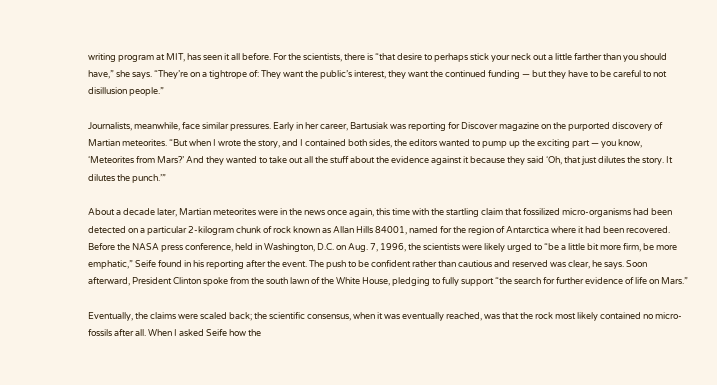writing program at MIT, has seen it all before. For the scientists, there is “that desire to perhaps stick your neck out a little farther than you should have,” she says. “They’re on a tightrope of: They want the public’s interest, they want the continued funding — but they have to be careful to not disillusion people.”

Journalists, meanwhile, face similar pressures. Early in her career, Bartusiak was reporting for Discover magazine on the purported discovery of Martian meteorites. “But when I wrote the story, and I contained both sides, the editors wanted to pump up the exciting part — you know, ‘Meteorites from Mars?’ And they wanted to take out all the stuff about the evidence against it because they said ‘Oh, that just dilutes the story. It dilutes the punch.’”

About a decade later, Martian meteorites were in the news once again, this time with the startling claim that fossilized micro-organisms had been detected on a particular 2-kilogram chunk of rock known as Allan Hills 84001, named for the region of Antarctica where it had been recovered. Before the NASA press conference, held in Washington, D.C. on Aug. 7, 1996, the scientists were likely urged to “be a little bit more firm, be more emphatic,” Seife found in his reporting after the event. The push to be confident rather than cautious and reserved was clear, he says. Soon afterward, President Clinton spoke from the south lawn of the White House, pledging to fully support “the search for further evidence of life on Mars.”

Eventually, the claims were scaled back; the scientific consensus, when it was eventually reached, was that the rock most likely contained no micro-fossils after all. When I asked Seife how the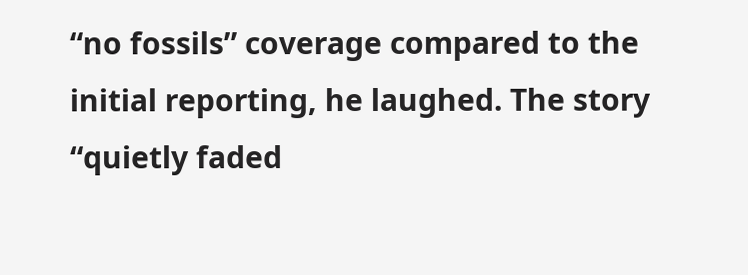“no fossils” coverage compared to the initial reporting, he laughed. The story “quietly faded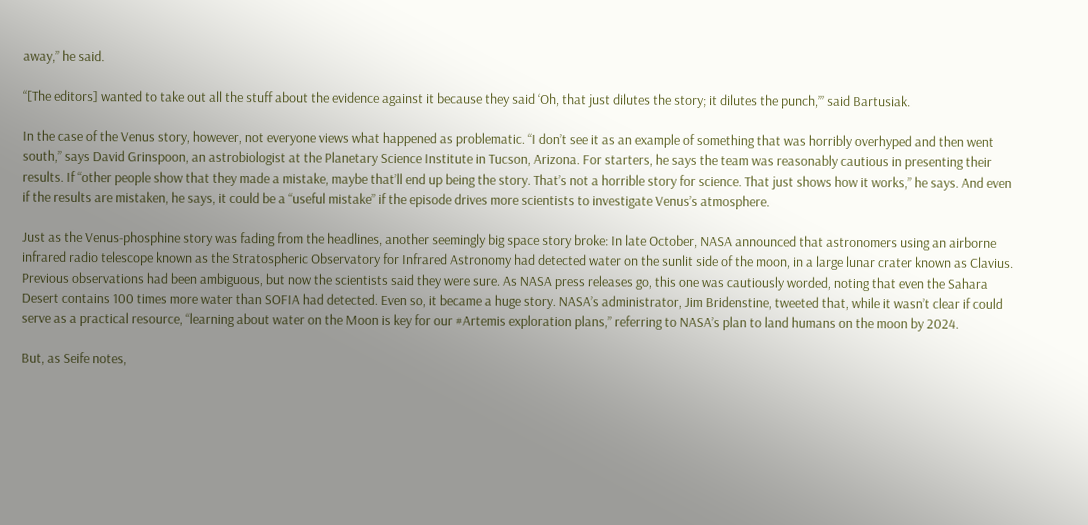away,” he said.

“[The editors] wanted to take out all the stuff about the evidence against it because they said ‘Oh, that just dilutes the story; it dilutes the punch,’” said Bartusiak.

In the case of the Venus story, however, not everyone views what happened as problematic. “I don’t see it as an example of something that was horribly overhyped and then went south,” says David Grinspoon, an astrobiologist at the Planetary Science Institute in Tucson, Arizona. For starters, he says the team was reasonably cautious in presenting their results. If “other people show that they made a mistake, maybe that’ll end up being the story. That’s not a horrible story for science. That just shows how it works,” he says. And even if the results are mistaken, he says, it could be a “useful mistake” if the episode drives more scientists to investigate Venus’s atmosphere.

Just as the Venus-phosphine story was fading from the headlines, another seemingly big space story broke: In late October, NASA announced that astronomers using an airborne infrared radio telescope known as the Stratospheric Observatory for Infrared Astronomy had detected water on the sunlit side of the moon, in a large lunar crater known as Clavius. Previous observations had been ambiguous, but now the scientists said they were sure. As NASA press releases go, this one was cautiously worded, noting that even the Sahara Desert contains 100 times more water than SOFIA had detected. Even so, it became a huge story. NASA’s administrator, Jim Bridenstine, tweeted that, while it wasn’t clear if could serve as a practical resource, “learning about water on the Moon is key for our #Artemis exploration plans,” referring to NASA’s plan to land humans on the moon by 2024.

But, as Seife notes,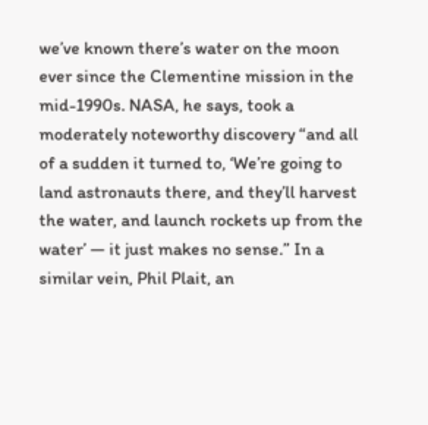we’ve known there’s water on the moon ever since the Clementine mission in the mid-1990s. NASA, he says, took a moderately noteworthy discovery “and all of a sudden it turned to, ‘We’re going to land astronauts there, and they’ll harvest the water, and launch rockets up from the water’ — it just makes no sense.” In a similar vein, Phil Plait, an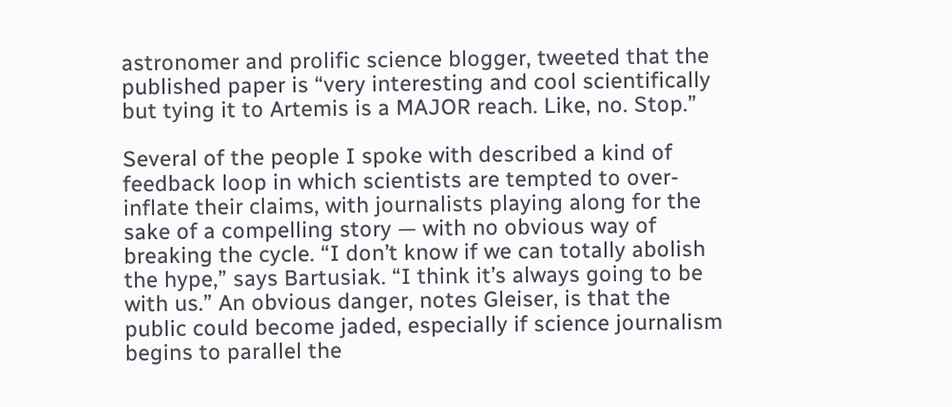astronomer and prolific science blogger, tweeted that the published paper is “very interesting and cool scientifically but tying it to Artemis is a MAJOR reach. Like, no. Stop.”

Several of the people I spoke with described a kind of feedback loop in which scientists are tempted to over-inflate their claims, with journalists playing along for the sake of a compelling story — with no obvious way of breaking the cycle. “I don’t know if we can totally abolish the hype,” says Bartusiak. “I think it’s always going to be with us.” An obvious danger, notes Gleiser, is that the public could become jaded, especially if science journalism begins to parallel the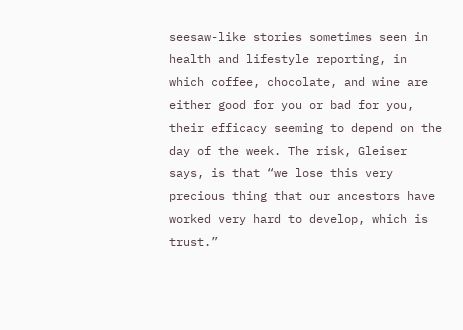seesaw-like stories sometimes seen in health and lifestyle reporting, in which coffee, chocolate, and wine are either good for you or bad for you, their efficacy seeming to depend on the day of the week. The risk, Gleiser says, is that “we lose this very precious thing that our ancestors have worked very hard to develop, which is trust.”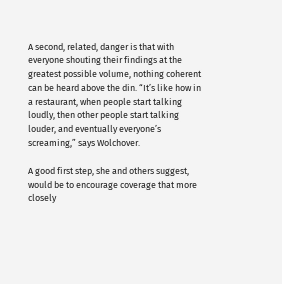A second, related, danger is that with everyone shouting their findings at the greatest possible volume, nothing coherent can be heard above the din. “It’s like how in a restaurant, when people start talking loudly, then other people start talking louder, and eventually everyone’s screaming,” says Wolchover.

A good first step, she and others suggest, would be to encourage coverage that more closely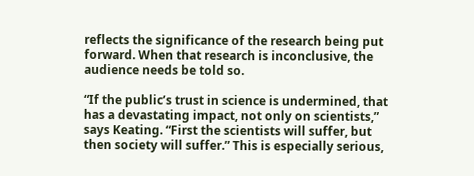reflects the significance of the research being put forward. When that research is inconclusive, the audience needs be told so.

“If the public’s trust in science is undermined, that has a devastating impact, not only on scientists,” says Keating. “First the scientists will suffer, but then society will suffer.” This is especially serious,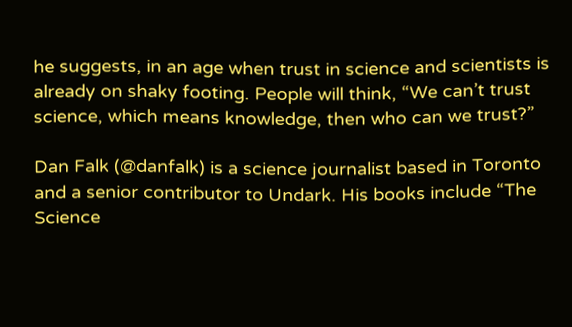he suggests, in an age when trust in science and scientists is already on shaky footing. People will think, “We can’t trust science, which means knowledge, then who can we trust?”

Dan Falk (@danfalk) is a science journalist based in Toronto and a senior contributor to Undark. His books include “The Science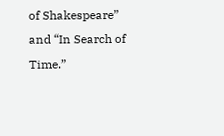of Shakespeare” and “In Search of Time.”